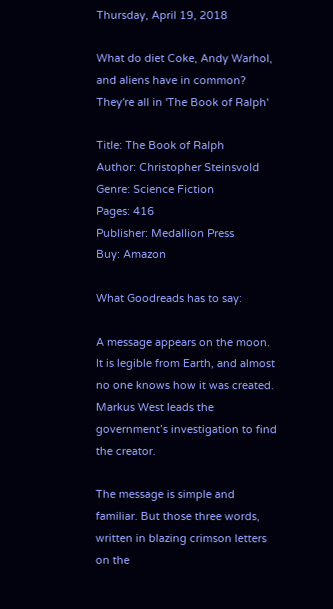Thursday, April 19, 2018

What do diet Coke, Andy Warhol, and aliens have in common? They're all in 'The Book of Ralph'

Title: The Book of Ralph
Author: Christopher Steinsvold
Genre: Science Fiction
Pages: 416
Publisher: Medallion Press
Buy: Amazon

What Goodreads has to say:

A message appears on the moon. It is legible from Earth, and almost no one knows how it was created. Markus West leads the government’s investigation to find the creator.

The message is simple and familiar. But those three words, written in blazing crimson letters on the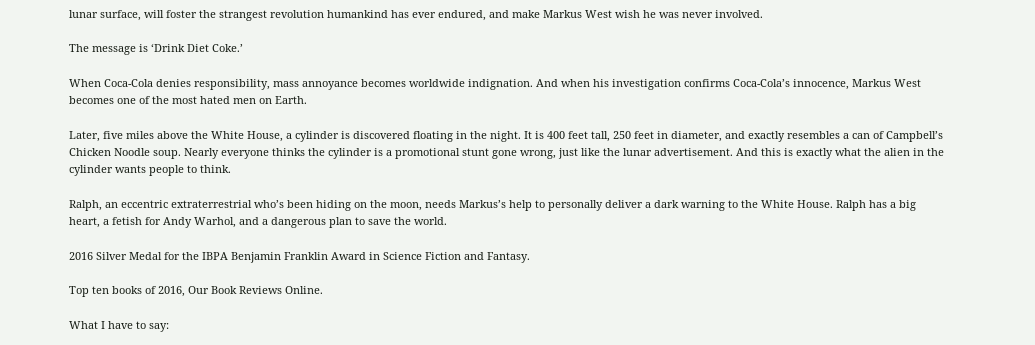lunar surface, will foster the strangest revolution humankind has ever endured, and make Markus West wish he was never involved.

The message is ‘Drink Diet Coke.’

When Coca-Cola denies responsibility, mass annoyance becomes worldwide indignation. And when his investigation confirms Coca-Cola’s innocence, Markus West becomes one of the most hated men on Earth.

Later, five miles above the White House, a cylinder is discovered floating in the night. It is 400 feet tall, 250 feet in diameter, and exactly resembles a can of Campbell’s Chicken Noodle soup. Nearly everyone thinks the cylinder is a promotional stunt gone wrong, just like the lunar advertisement. And this is exactly what the alien in the cylinder wants people to think.

Ralph, an eccentric extraterrestrial who’s been hiding on the moon, needs Markus’s help to personally deliver a dark warning to the White House. Ralph has a big heart, a fetish for Andy Warhol, and a dangerous plan to save the world.

2016 Silver Medal for the IBPA Benjamin Franklin Award in Science Fiction and Fantasy.

Top ten books of 2016, Our Book Reviews Online.

What I have to say: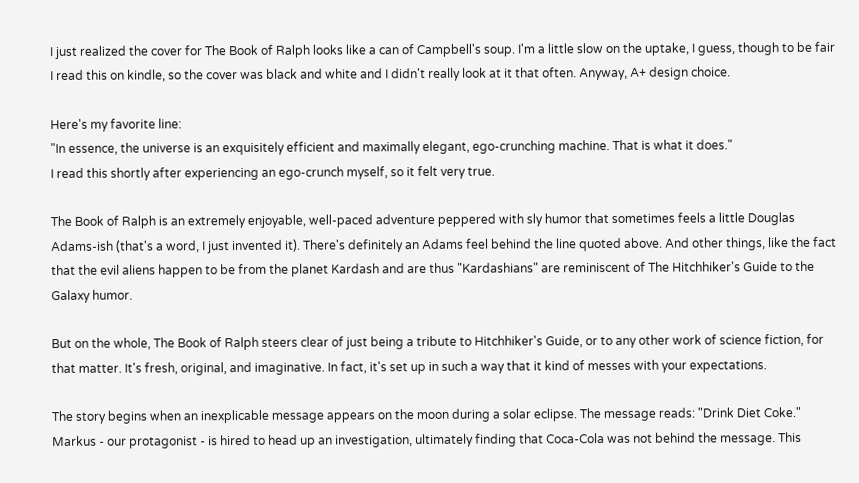I just realized the cover for The Book of Ralph looks like a can of Campbell's soup. I'm a little slow on the uptake, I guess, though to be fair I read this on kindle, so the cover was black and white and I didn't really look at it that often. Anyway, A+ design choice.

Here's my favorite line:
"In essence, the universe is an exquisitely efficient and maximally elegant, ego-crunching machine. That is what it does."
I read this shortly after experiencing an ego-crunch myself, so it felt very true.

The Book of Ralph is an extremely enjoyable, well-paced adventure peppered with sly humor that sometimes feels a little Douglas Adams-ish (that's a word, I just invented it). There's definitely an Adams feel behind the line quoted above. And other things, like the fact that the evil aliens happen to be from the planet Kardash and are thus "Kardashians" are reminiscent of The Hitchhiker's Guide to the Galaxy humor.

But on the whole, The Book of Ralph steers clear of just being a tribute to Hitchhiker's Guide, or to any other work of science fiction, for that matter. It's fresh, original, and imaginative. In fact, it's set up in such a way that it kind of messes with your expectations.

The story begins when an inexplicable message appears on the moon during a solar eclipse. The message reads: "Drink Diet Coke." Markus - our protagonist - is hired to head up an investigation, ultimately finding that Coca-Cola was not behind the message. This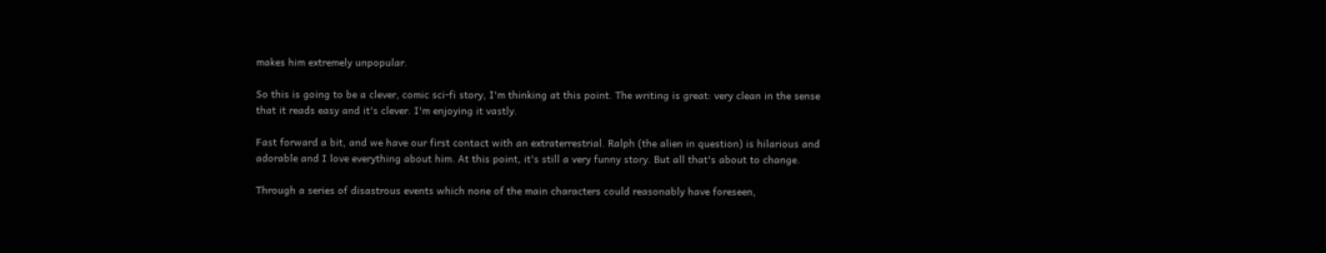makes him extremely unpopular.

So this is going to be a clever, comic sci-fi story, I'm thinking at this point. The writing is great: very clean in the sense that it reads easy and it's clever. I'm enjoying it vastly.

Fast forward a bit, and we have our first contact with an extraterrestrial. Ralph (the alien in question) is hilarious and adorable and I love everything about him. At this point, it's still a very funny story. But all that's about to change.

Through a series of disastrous events which none of the main characters could reasonably have foreseen,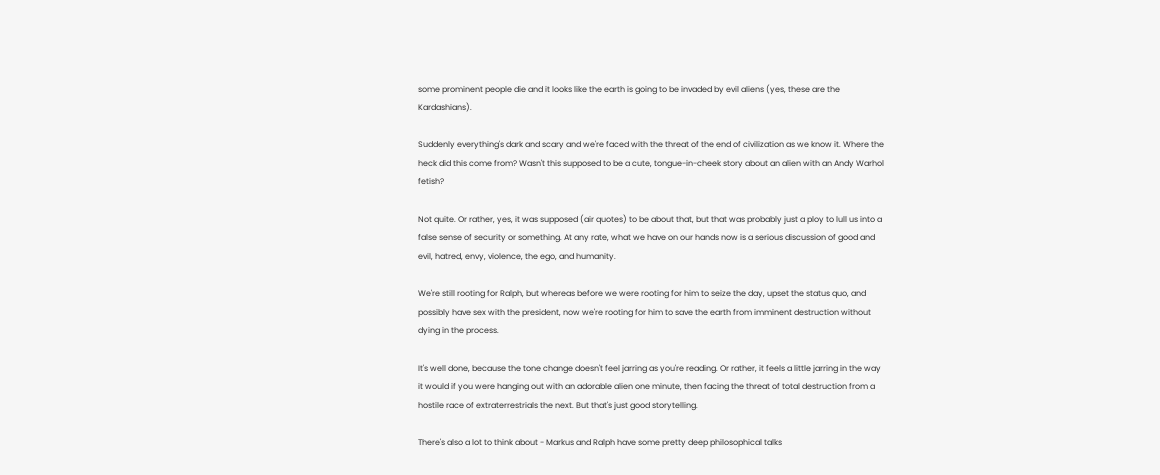some prominent people die and it looks like the earth is going to be invaded by evil aliens (yes, these are the Kardashians).

Suddenly everything's dark and scary and we're faced with the threat of the end of civilization as we know it. Where the heck did this come from? Wasn't this supposed to be a cute, tongue-in-cheek story about an alien with an Andy Warhol fetish?

Not quite. Or rather, yes, it was supposed (air quotes) to be about that, but that was probably just a ploy to lull us into a false sense of security or something. At any rate, what we have on our hands now is a serious discussion of good and evil, hatred, envy, violence, the ego, and humanity.

We're still rooting for Ralph, but whereas before we were rooting for him to seize the day, upset the status quo, and possibly have sex with the president, now we're rooting for him to save the earth from imminent destruction without dying in the process.

It's well done, because the tone change doesn't feel jarring as you're reading. Or rather, it feels a little jarring in the way it would if you were hanging out with an adorable alien one minute, then facing the threat of total destruction from a hostile race of extraterrestrials the next. But that's just good storytelling.

There's also a lot to think about - Markus and Ralph have some pretty deep philosophical talks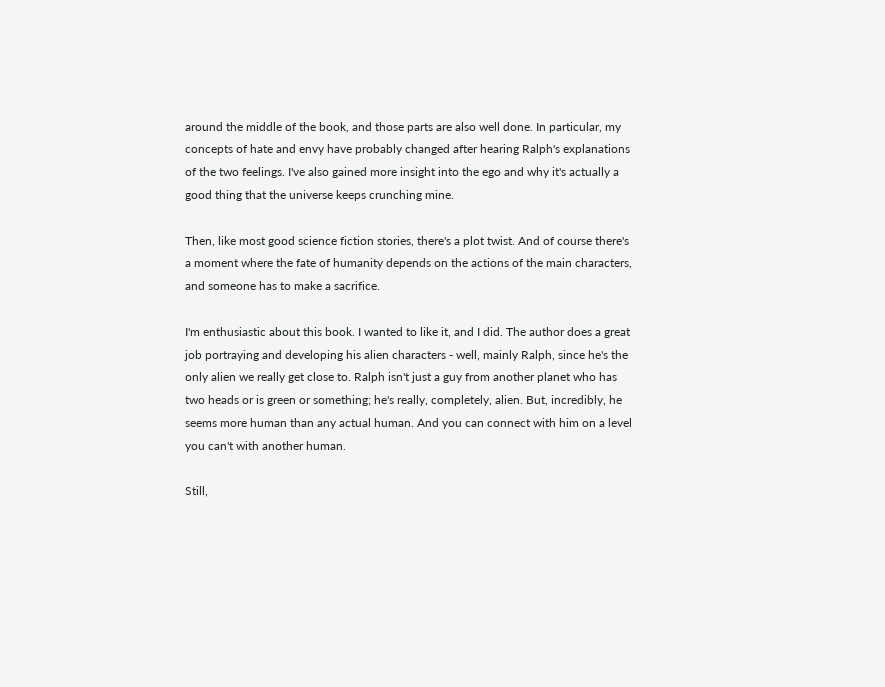around the middle of the book, and those parts are also well done. In particular, my concepts of hate and envy have probably changed after hearing Ralph's explanations of the two feelings. I've also gained more insight into the ego and why it's actually a good thing that the universe keeps crunching mine.

Then, like most good science fiction stories, there's a plot twist. And of course there's a moment where the fate of humanity depends on the actions of the main characters, and someone has to make a sacrifice.

I'm enthusiastic about this book. I wanted to like it, and I did. The author does a great job portraying and developing his alien characters - well, mainly Ralph, since he's the only alien we really get close to. Ralph isn't just a guy from another planet who has two heads or is green or something; he's really, completely, alien. But, incredibly, he seems more human than any actual human. And you can connect with him on a level you can't with another human.

Still,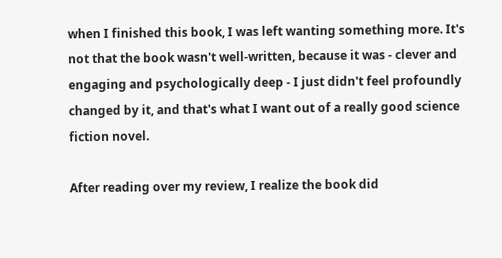when I finished this book, I was left wanting something more. It's not that the book wasn't well-written, because it was - clever and engaging and psychologically deep - I just didn't feel profoundly changed by it, and that's what I want out of a really good science fiction novel.

After reading over my review, I realize the book did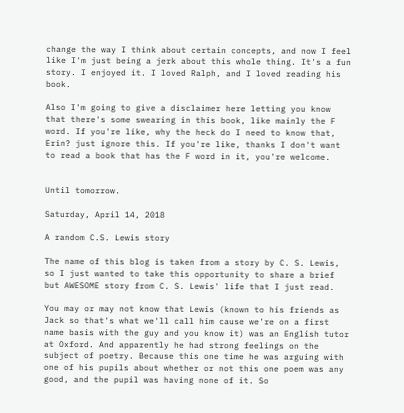change the way I think about certain concepts, and now I feel like I'm just being a jerk about this whole thing. It's a fun story. I enjoyed it. I loved Ralph, and I loved reading his book.

Also I'm going to give a disclaimer here letting you know that there's some swearing in this book, like mainly the F word. If you're like, why the heck do I need to know that, Erin? just ignore this. If you're like, thanks I don't want to read a book that has the F word in it, you're welcome.


Until tomorrow.

Saturday, April 14, 2018

A random C.S. Lewis story

The name of this blog is taken from a story by C. S. Lewis, so I just wanted to take this opportunity to share a brief but AWESOME story from C. S. Lewis' life that I just read.

You may or may not know that Lewis (known to his friends as Jack so that's what we'll call him cause we're on a first name basis with the guy and you know it) was an English tutor at Oxford. And apparently he had strong feelings on the subject of poetry. Because this one time he was arguing with one of his pupils about whether or not this one poem was any good, and the pupil was having none of it. So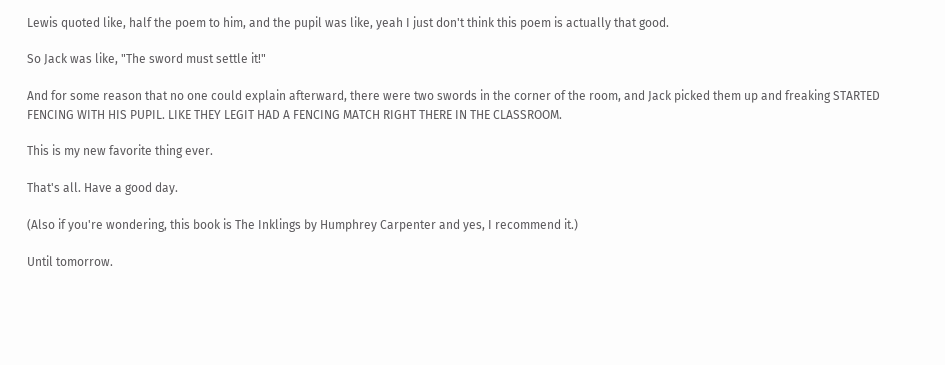Lewis quoted like, half the poem to him, and the pupil was like, yeah I just don't think this poem is actually that good.

So Jack was like, "The sword must settle it!"

And for some reason that no one could explain afterward, there were two swords in the corner of the room, and Jack picked them up and freaking STARTED FENCING WITH HIS PUPIL. LIKE THEY LEGIT HAD A FENCING MATCH RIGHT THERE IN THE CLASSROOM.

This is my new favorite thing ever.

That's all. Have a good day.

(Also if you're wondering, this book is The Inklings by Humphrey Carpenter and yes, I recommend it.)

Until tomorrow.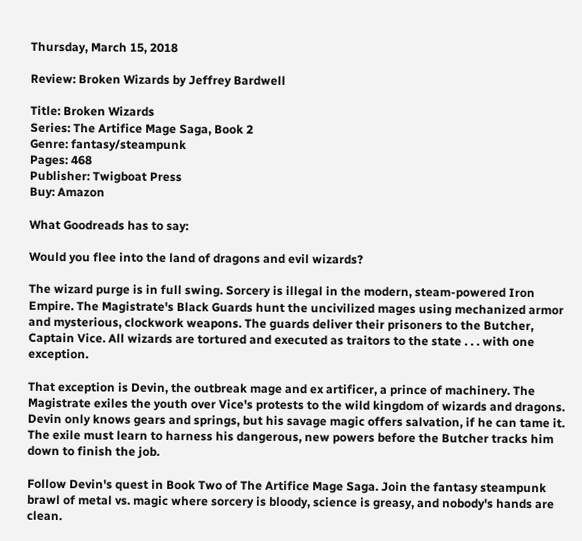Thursday, March 15, 2018

Review: Broken Wizards by Jeffrey Bardwell

Title: Broken Wizards
Series: The Artifice Mage Saga, Book 2
Genre: fantasy/steampunk
Pages: 468
Publisher: Twigboat Press
Buy: Amazon

What Goodreads has to say:

Would you flee into the land of dragons and evil wizards?

The wizard purge is in full swing. Sorcery is illegal in the modern, steam-powered Iron Empire. The Magistrate's Black Guards hunt the uncivilized mages using mechanized armor and mysterious, clockwork weapons. The guards deliver their prisoners to the Butcher, Captain Vice. All wizards are tortured and executed as traitors to the state . . . with one exception.

That exception is Devin, the outbreak mage and ex artificer, a prince of machinery. The Magistrate exiles the youth over Vice's protests to the wild kingdom of wizards and dragons. Devin only knows gears and springs, but his savage magic offers salvation, if he can tame it. The exile must learn to harness his dangerous, new powers before the Butcher tracks him down to finish the job.

Follow Devin's quest in Book Two of The Artifice Mage Saga. Join the fantasy steampunk brawl of metal vs. magic where sorcery is bloody, science is greasy, and nobody's hands are clean.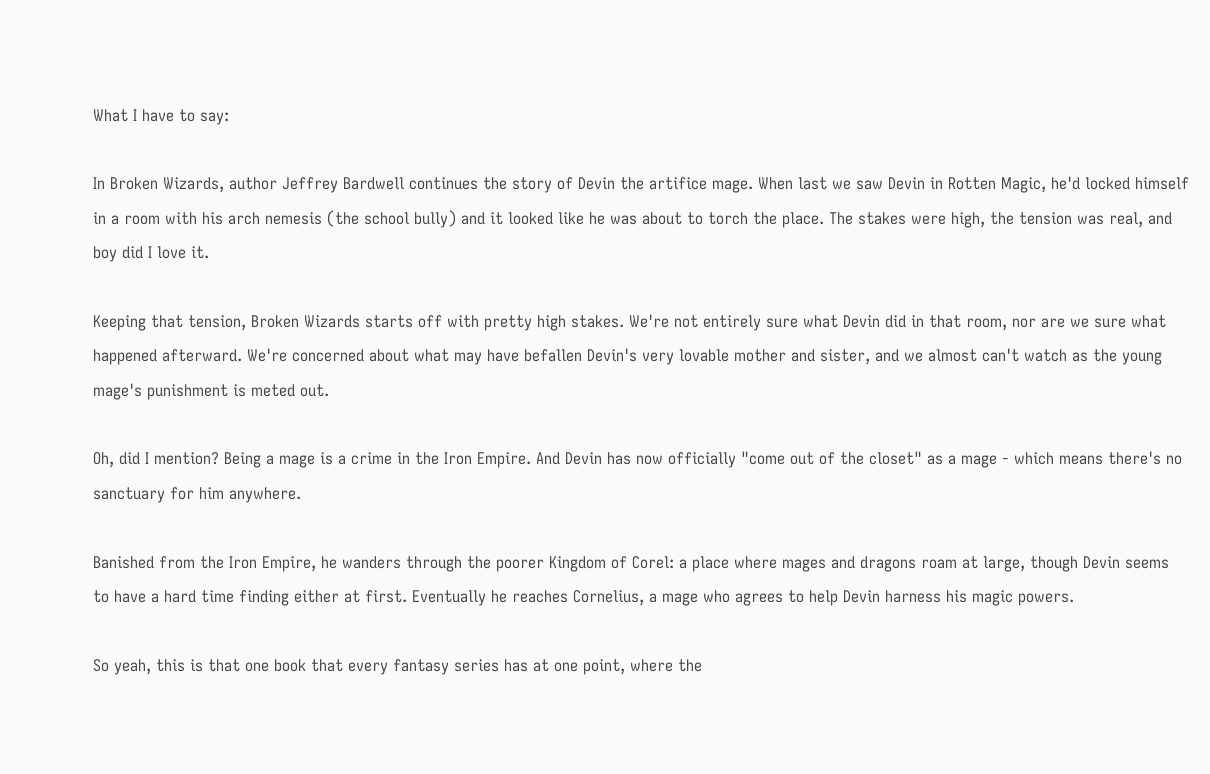What I have to say:

In Broken Wizards, author Jeffrey Bardwell continues the story of Devin the artifice mage. When last we saw Devin in Rotten Magic, he'd locked himself in a room with his arch nemesis (the school bully) and it looked like he was about to torch the place. The stakes were high, the tension was real, and boy did I love it.

Keeping that tension, Broken Wizards starts off with pretty high stakes. We're not entirely sure what Devin did in that room, nor are we sure what happened afterward. We're concerned about what may have befallen Devin's very lovable mother and sister, and we almost can't watch as the young mage's punishment is meted out.

Oh, did I mention? Being a mage is a crime in the Iron Empire. And Devin has now officially "come out of the closet" as a mage - which means there's no sanctuary for him anywhere.

Banished from the Iron Empire, he wanders through the poorer Kingdom of Corel: a place where mages and dragons roam at large, though Devin seems to have a hard time finding either at first. Eventually he reaches Cornelius, a mage who agrees to help Devin harness his magic powers.

So yeah, this is that one book that every fantasy series has at one point, where the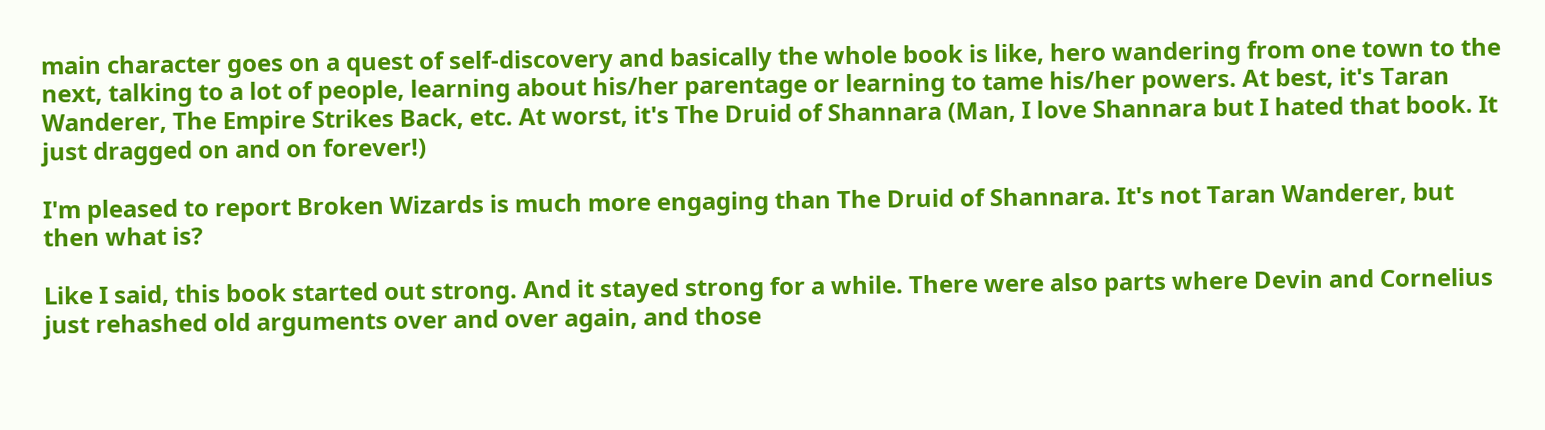main character goes on a quest of self-discovery and basically the whole book is like, hero wandering from one town to the next, talking to a lot of people, learning about his/her parentage or learning to tame his/her powers. At best, it's Taran Wanderer, The Empire Strikes Back, etc. At worst, it's The Druid of Shannara (Man, I love Shannara but I hated that book. It just dragged on and on forever!)

I'm pleased to report Broken Wizards is much more engaging than The Druid of Shannara. It's not Taran Wanderer, but then what is?

Like I said, this book started out strong. And it stayed strong for a while. There were also parts where Devin and Cornelius just rehashed old arguments over and over again, and those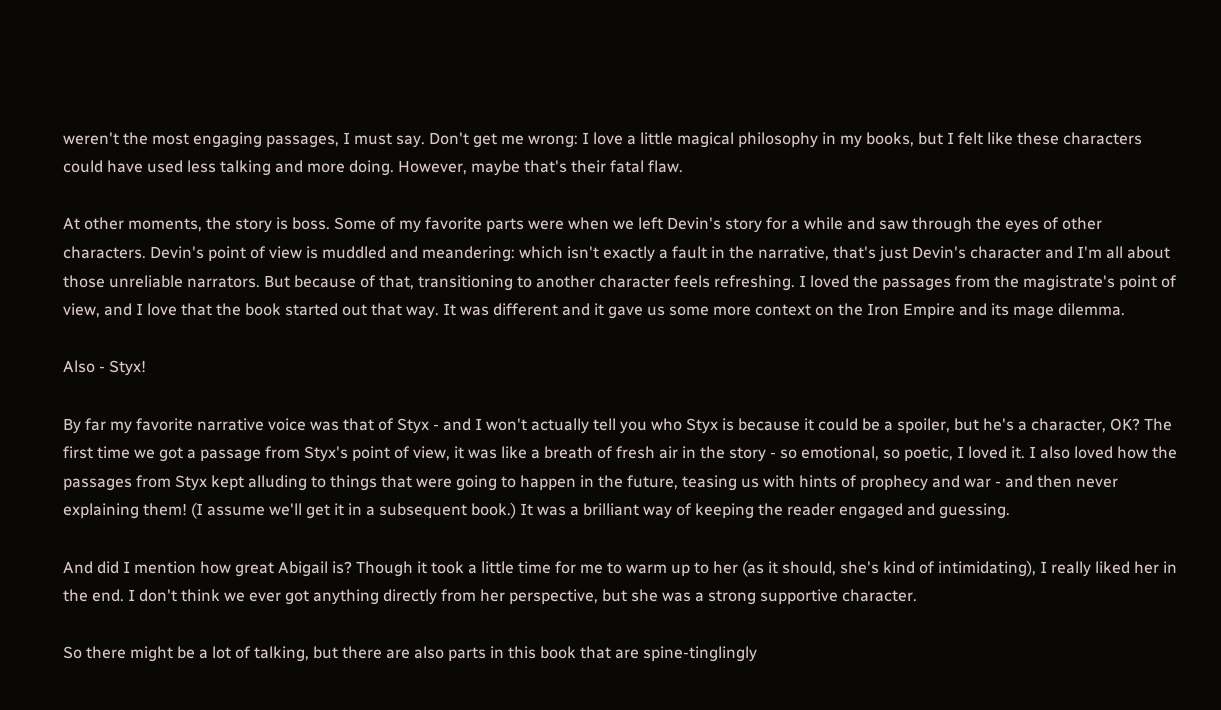weren't the most engaging passages, I must say. Don't get me wrong: I love a little magical philosophy in my books, but I felt like these characters could have used less talking and more doing. However, maybe that's their fatal flaw.

At other moments, the story is boss. Some of my favorite parts were when we left Devin's story for a while and saw through the eyes of other characters. Devin's point of view is muddled and meandering: which isn't exactly a fault in the narrative, that's just Devin's character and I'm all about those unreliable narrators. But because of that, transitioning to another character feels refreshing. I loved the passages from the magistrate's point of view, and I love that the book started out that way. It was different and it gave us some more context on the Iron Empire and its mage dilemma.

Also - Styx!

By far my favorite narrative voice was that of Styx - and I won't actually tell you who Styx is because it could be a spoiler, but he's a character, OK? The first time we got a passage from Styx's point of view, it was like a breath of fresh air in the story - so emotional, so poetic, I loved it. I also loved how the passages from Styx kept alluding to things that were going to happen in the future, teasing us with hints of prophecy and war - and then never explaining them! (I assume we'll get it in a subsequent book.) It was a brilliant way of keeping the reader engaged and guessing.

And did I mention how great Abigail is? Though it took a little time for me to warm up to her (as it should, she's kind of intimidating), I really liked her in the end. I don't think we ever got anything directly from her perspective, but she was a strong supportive character.

So there might be a lot of talking, but there are also parts in this book that are spine-tinglingly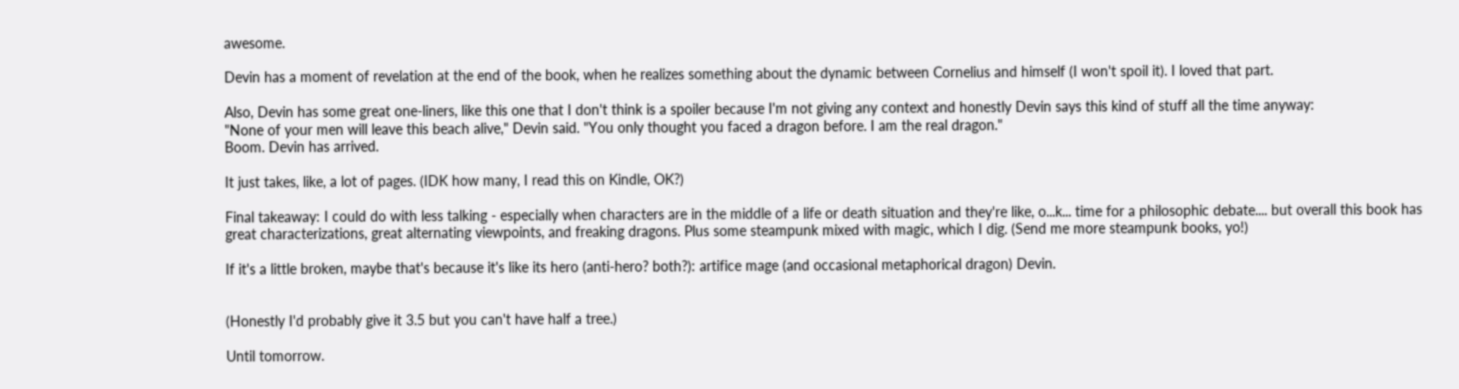awesome.

Devin has a moment of revelation at the end of the book, when he realizes something about the dynamic between Cornelius and himself (I won't spoil it). I loved that part.

Also, Devin has some great one-liners, like this one that I don't think is a spoiler because I'm not giving any context and honestly Devin says this kind of stuff all the time anyway:
"None of your men will leave this beach alive," Devin said. "You only thought you faced a dragon before. I am the real dragon."
Boom. Devin has arrived.

It just takes, like, a lot of pages. (IDK how many, I read this on Kindle, OK?)

Final takeaway: I could do with less talking - especially when characters are in the middle of a life or death situation and they're like, o...k... time for a philosophic debate.... but overall this book has great characterizations, great alternating viewpoints, and freaking dragons. Plus some steampunk mixed with magic, which I dig. (Send me more steampunk books, yo!)

If it's a little broken, maybe that's because it's like its hero (anti-hero? both?): artifice mage (and occasional metaphorical dragon) Devin.


(Honestly I'd probably give it 3.5 but you can't have half a tree.)

Until tomorrow.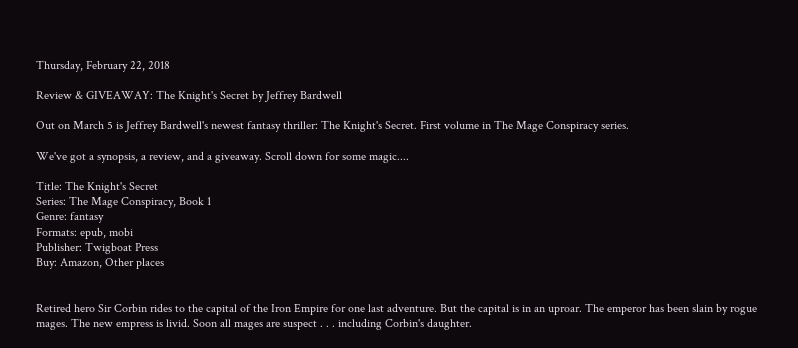Thursday, February 22, 2018

Review & GIVEAWAY: The Knight's Secret by Jeffrey Bardwell

Out on March 5 is Jeffrey Bardwell's newest fantasy thriller: The Knight's Secret. First volume in The Mage Conspiracy series.

We've got a synopsis, a review, and a giveaway. Scroll down for some magic....

Title: The Knight's Secret
Series: The Mage Conspiracy, Book 1
Genre: fantasy
Formats: epub, mobi
Publisher: Twigboat Press
Buy: Amazon, Other places


Retired hero Sir Corbin rides to the capital of the Iron Empire for one last adventure. But the capital is in an uproar. The emperor has been slain by rogue mages. The new empress is livid. Soon all mages are suspect . . . including Corbin's daughter.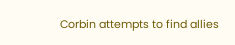Corbin attempts to find allies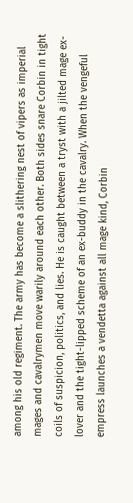among his old regiment. The army has become a slithering nest of vipers as imperial mages and cavalrymen move warily around each other. Both sides snare Corbin in tight coils of suspicion, politics, and lies. He is caught between a tryst with a jilted mage ex-lover and the tight-lipped scheme of an ex-buddy in the cavalry. When the vengeful empress launches a vendetta against all mage kind, Corbin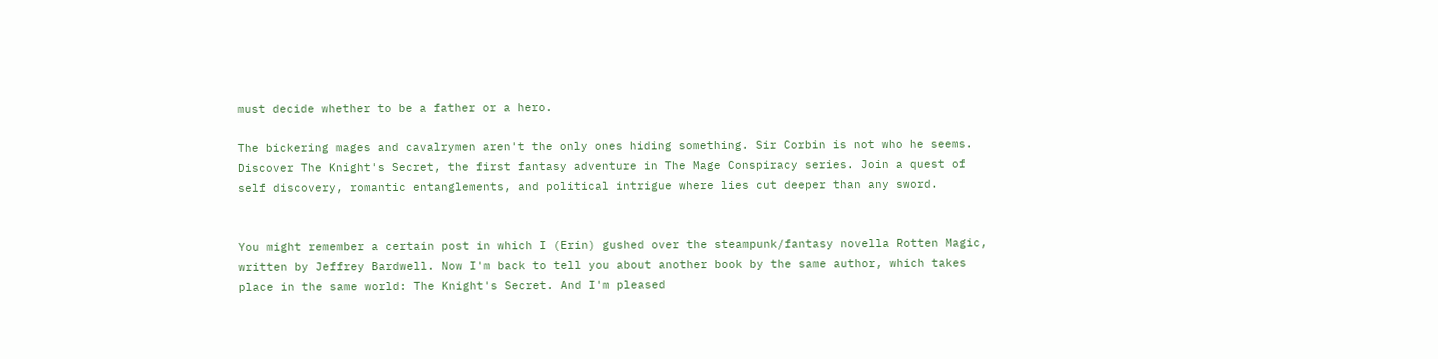must decide whether to be a father or a hero.

The bickering mages and cavalrymen aren't the only ones hiding something. Sir Corbin is not who he seems. Discover The Knight's Secret, the first fantasy adventure in The Mage Conspiracy series. Join a quest of self discovery, romantic entanglements, and political intrigue where lies cut deeper than any sword.


You might remember a certain post in which I (Erin) gushed over the steampunk/fantasy novella Rotten Magic, written by Jeffrey Bardwell. Now I'm back to tell you about another book by the same author, which takes place in the same world: The Knight's Secret. And I'm pleased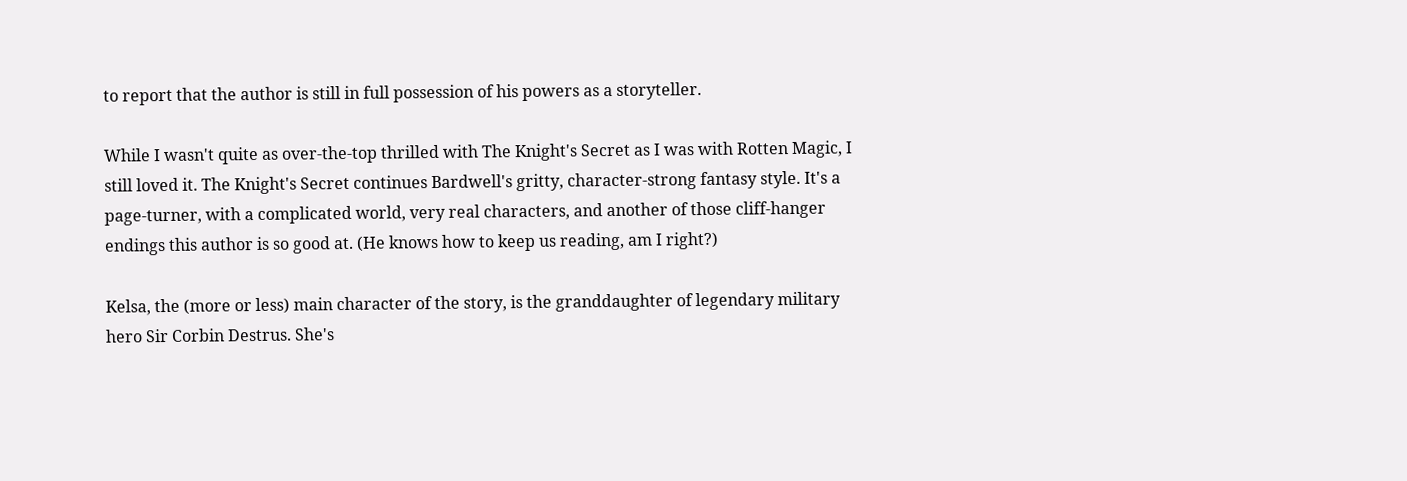to report that the author is still in full possession of his powers as a storyteller.

While I wasn't quite as over-the-top thrilled with The Knight's Secret as I was with Rotten Magic, I still loved it. The Knight's Secret continues Bardwell's gritty, character-strong fantasy style. It's a page-turner, with a complicated world, very real characters, and another of those cliff-hanger endings this author is so good at. (He knows how to keep us reading, am I right?)

Kelsa, the (more or less) main character of the story, is the granddaughter of legendary military hero Sir Corbin Destrus. She's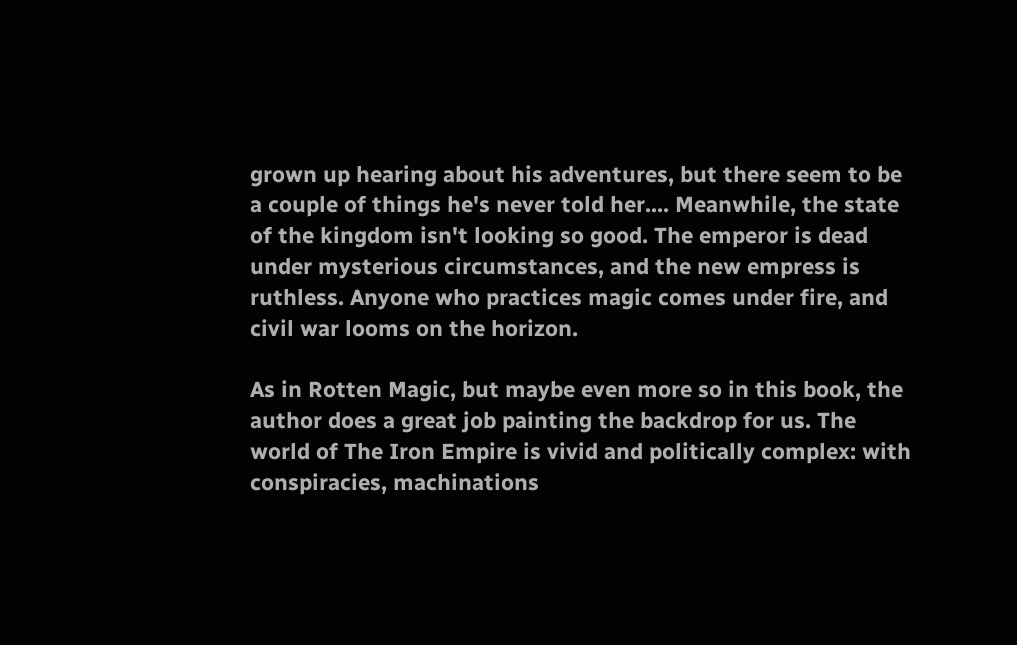grown up hearing about his adventures, but there seem to be a couple of things he's never told her.... Meanwhile, the state of the kingdom isn't looking so good. The emperor is dead under mysterious circumstances, and the new empress is ruthless. Anyone who practices magic comes under fire, and civil war looms on the horizon.

As in Rotten Magic, but maybe even more so in this book, the author does a great job painting the backdrop for us. The world of The Iron Empire is vivid and politically complex: with conspiracies, machinations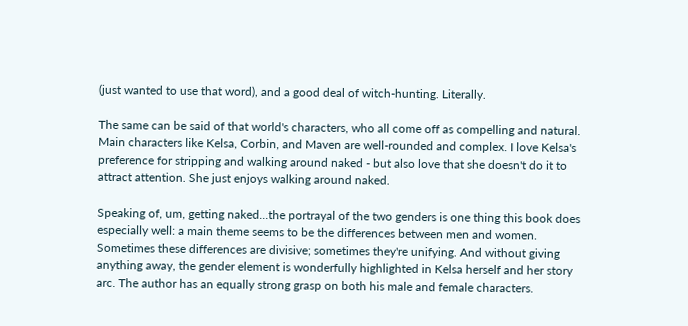(just wanted to use that word), and a good deal of witch-hunting. Literally.

The same can be said of that world's characters, who all come off as compelling and natural. Main characters like Kelsa, Corbin, and Maven are well-rounded and complex. I love Kelsa's preference for stripping and walking around naked - but also love that she doesn't do it to attract attention. She just enjoys walking around naked.

Speaking of, um, getting naked...the portrayal of the two genders is one thing this book does especially well: a main theme seems to be the differences between men and women. Sometimes these differences are divisive; sometimes they're unifying. And without giving anything away, the gender element is wonderfully highlighted in Kelsa herself and her story arc. The author has an equally strong grasp on both his male and female characters.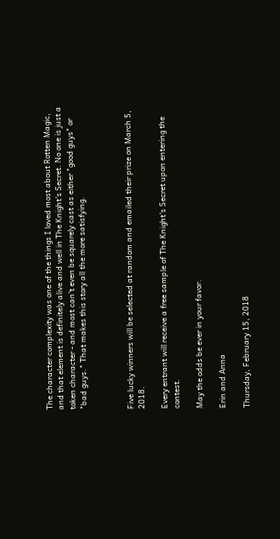The character complexity was one of the things I loved most about Rotten Magic, and that element is definitely alive and well in The Knight's Secret. No one is just a token character - and most can't even be squarely cast as either "good guys" or "bad guys." That makes this story all the more satisfying.



Five lucky winners will be selected at random and emailed their prize on March 5, 2018.

Every entrant will receive a free sample of The Knight's Secret upon entering the contest.

May the odds be ever in your favor.

Erin and Anna

Thursday, February 15, 2018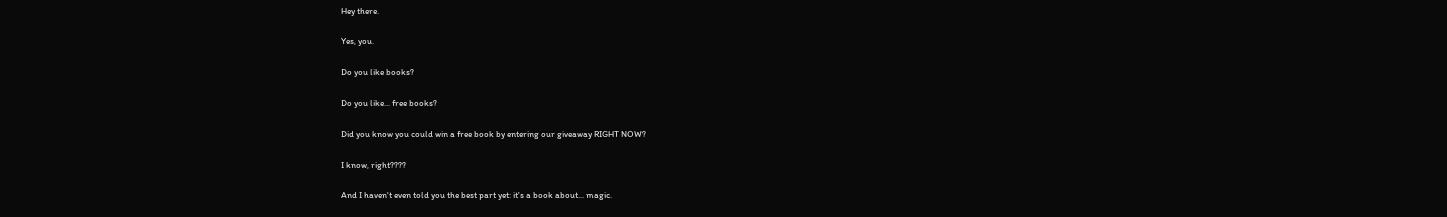Hey there.

Yes, you.

Do you like books?

Do you like... free books?

Did you know you could win a free book by entering our giveaway RIGHT NOW?

I know, right????

And I haven't even told you the best part yet: it's a book about... magic.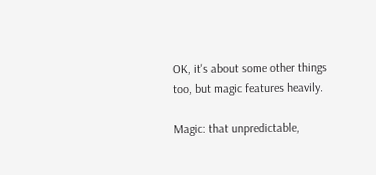OK, it's about some other things too, but magic features heavily.

Magic: that unpredictable,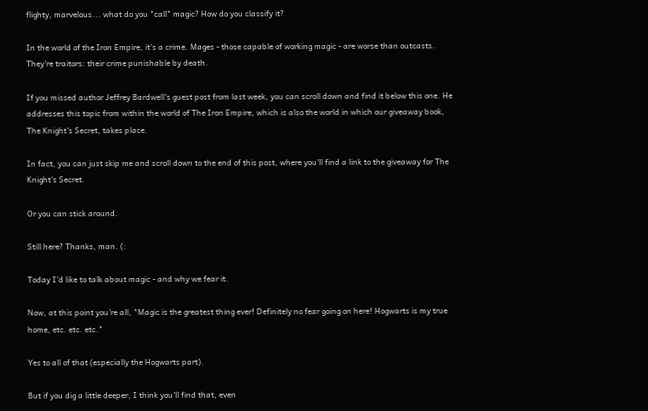flighty, marvelous... what do you "call" magic? How do you classify it?

In the world of the Iron Empire, it's a crime. Mages - those capable of working magic - are worse than outcasts. They're traitors: their crime punishable by death.

If you missed author Jeffrey Bardwell's guest post from last week, you can scroll down and find it below this one. He addresses this topic from within the world of The Iron Empire, which is also the world in which our giveaway book, The Knight's Secret, takes place.

In fact, you can just skip me and scroll down to the end of this post, where you'll find a link to the giveaway for The Knight's Secret.

Or you can stick around.

Still here? Thanks, man. (:

Today I'd like to talk about magic - and why we fear it.

Now, at this point you're all, "Magic is the greatest thing ever! Definitely no fear going on here! Hogwarts is my true home, etc. etc. etc."

Yes to all of that (especially the Hogwarts part).

But if you dig a little deeper, I think you'll find that, even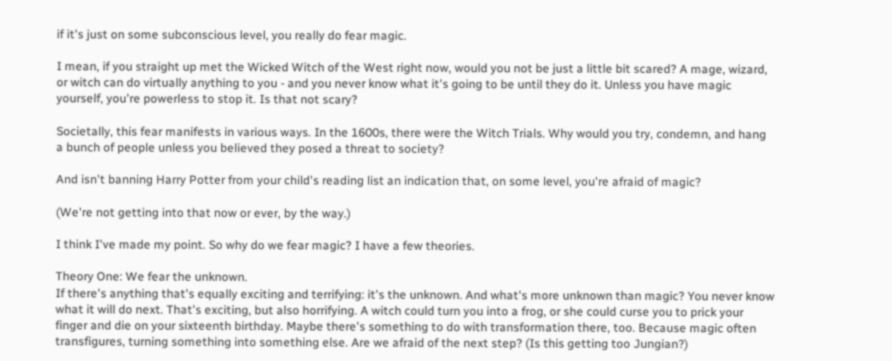if it's just on some subconscious level, you really do fear magic.

I mean, if you straight up met the Wicked Witch of the West right now, would you not be just a little bit scared? A mage, wizard, or witch can do virtually anything to you - and you never know what it's going to be until they do it. Unless you have magic yourself, you're powerless to stop it. Is that not scary?

Societally, this fear manifests in various ways. In the 1600s, there were the Witch Trials. Why would you try, condemn, and hang a bunch of people unless you believed they posed a threat to society?

And isn't banning Harry Potter from your child's reading list an indication that, on some level, you're afraid of magic?

(We're not getting into that now or ever, by the way.)

I think I've made my point. So why do we fear magic? I have a few theories.

Theory One: We fear the unknown.
If there's anything that's equally exciting and terrifying: it's the unknown. And what's more unknown than magic? You never know what it will do next. That's exciting, but also horrifying. A witch could turn you into a frog, or she could curse you to prick your finger and die on your sixteenth birthday. Maybe there's something to do with transformation there, too. Because magic often transfigures, turning something into something else. Are we afraid of the next step? (Is this getting too Jungian?)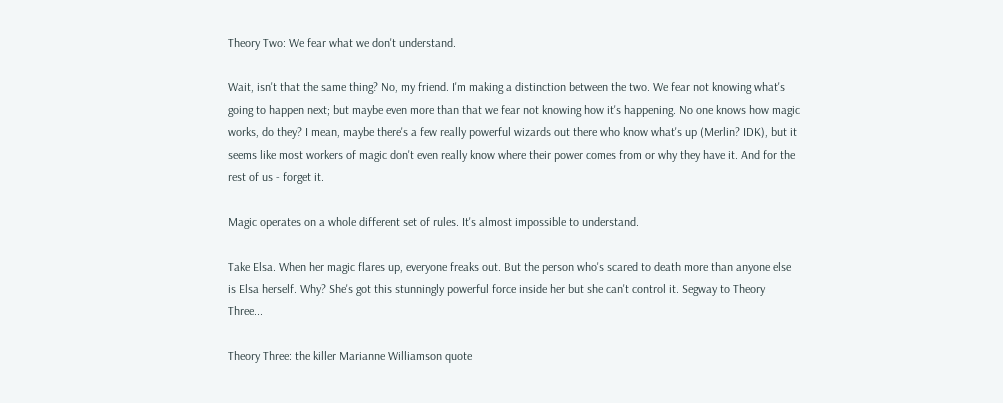Theory Two: We fear what we don't understand.

Wait, isn't that the same thing? No, my friend. I'm making a distinction between the two. We fear not knowing what's going to happen next; but maybe even more than that we fear not knowing how it's happening. No one knows how magic works, do they? I mean, maybe there's a few really powerful wizards out there who know what's up (Merlin? IDK), but it seems like most workers of magic don't even really know where their power comes from or why they have it. And for the rest of us - forget it.

Magic operates on a whole different set of rules. It's almost impossible to understand.

Take Elsa. When her magic flares up, everyone freaks out. But the person who's scared to death more than anyone else is Elsa herself. Why? She's got this stunningly powerful force inside her but she can't control it. Segway to Theory Three...

Theory Three: the killer Marianne Williamson quote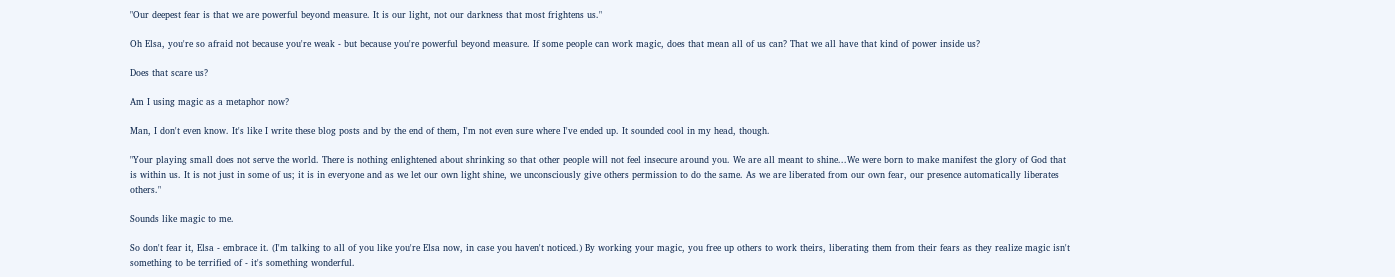"Our deepest fear is that we are powerful beyond measure. It is our light, not our darkness that most frightens us."

Oh Elsa, you're so afraid not because you're weak - but because you're powerful beyond measure. If some people can work magic, does that mean all of us can? That we all have that kind of power inside us?

Does that scare us?

Am I using magic as a metaphor now?

Man, I don't even know. It's like I write these blog posts and by the end of them, I'm not even sure where I've ended up. It sounded cool in my head, though.

"Your playing small does not serve the world. There is nothing enlightened about shrinking so that other people will not feel insecure around you. We are all meant to shine...We were born to make manifest the glory of God that is within us. It is not just in some of us; it is in everyone and as we let our own light shine, we unconsciously give others permission to do the same. As we are liberated from our own fear, our presence automatically liberates others."

Sounds like magic to me.

So don't fear it, Elsa - embrace it. (I'm talking to all of you like you're Elsa now, in case you haven't noticed.) By working your magic, you free up others to work theirs, liberating them from their fears as they realize magic isn't something to be terrified of - it's something wonderful.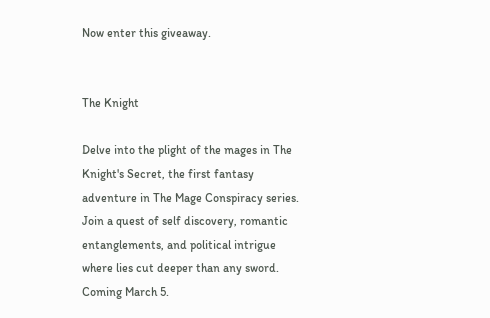Now enter this giveaway.


The Knight

Delve into the plight of the mages in The Knight's Secret, the first fantasy adventure in The Mage Conspiracy series. Join a quest of self discovery, romantic entanglements, and political intrigue where lies cut deeper than any sword. Coming March 5.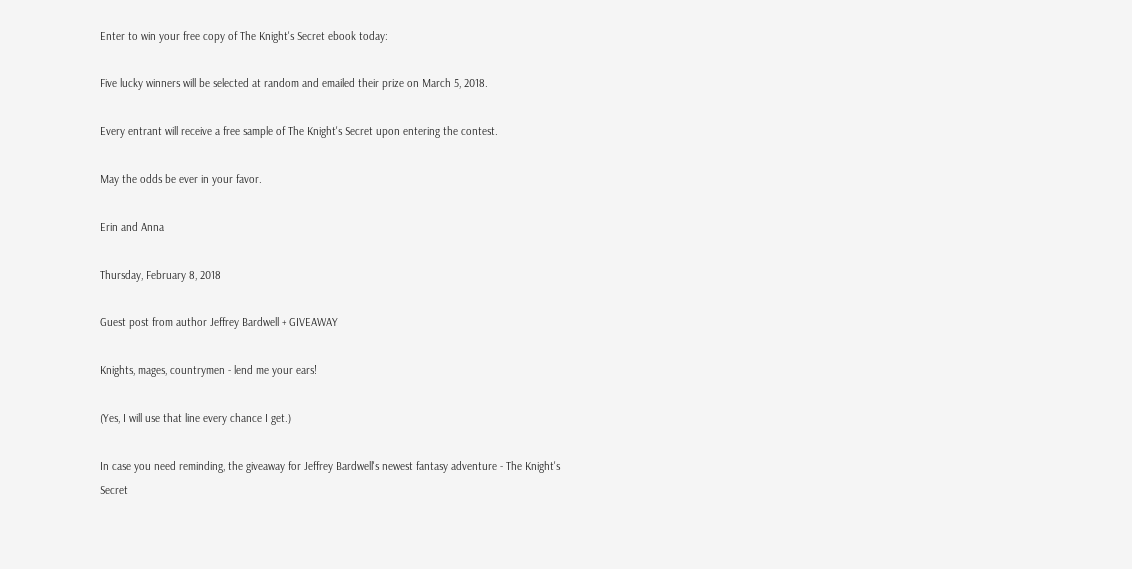Enter to win your free copy of The Knight's Secret ebook today:

Five lucky winners will be selected at random and emailed their prize on March 5, 2018.

Every entrant will receive a free sample of The Knight's Secret upon entering the contest.

May the odds be ever in your favor.

Erin and Anna

Thursday, February 8, 2018

Guest post from author Jeffrey Bardwell + GIVEAWAY

Knights, mages, countrymen - lend me your ears!

(Yes, I will use that line every chance I get.)

In case you need reminding, the giveaway for Jeffrey Bardwell's newest fantasy adventure - The Knight's Secret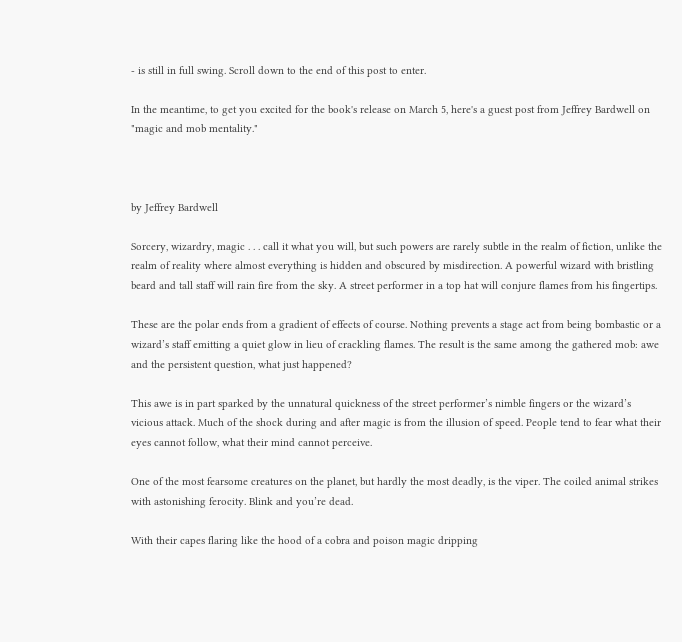- is still in full swing. Scroll down to the end of this post to enter.

In the meantime, to get you excited for the book's release on March 5, here's a guest post from Jeffrey Bardwell on "magic and mob mentality."



by Jeffrey Bardwell

Sorcery, wizardry, magic . . . call it what you will, but such powers are rarely subtle in the realm of fiction, unlike the realm of reality where almost everything is hidden and obscured by misdirection. A powerful wizard with bristling beard and tall staff will rain fire from the sky. A street performer in a top hat will conjure flames from his fingertips.

These are the polar ends from a gradient of effects of course. Nothing prevents a stage act from being bombastic or a wizard’s staff emitting a quiet glow in lieu of crackling flames. The result is the same among the gathered mob: awe and the persistent question, what just happened?

This awe is in part sparked by the unnatural quickness of the street performer’s nimble fingers or the wizard’s vicious attack. Much of the shock during and after magic is from the illusion of speed. People tend to fear what their eyes cannot follow, what their mind cannot perceive.

One of the most fearsome creatures on the planet, but hardly the most deadly, is the viper. The coiled animal strikes with astonishing ferocity. Blink and you’re dead.

With their capes flaring like the hood of a cobra and poison magic dripping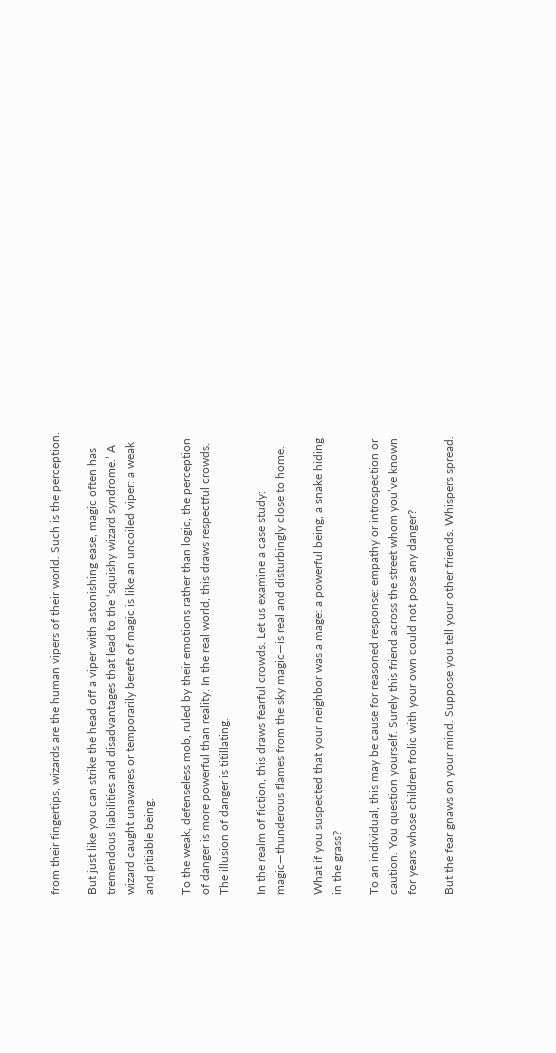from their fingertips, wizards are the human vipers of their world. Such is the perception.

But just like you can strike the head off a viper with astonishing ease, magic often has tremendous liabilities and disadvantages that lead to the ‘squishy wizard syndrome.’ A wizard caught unawares or temporarily bereft of magic is like an uncoiled viper: a weak and pitiable being.

To the weak, defenseless mob, ruled by their emotions rather than logic, the perception of danger is more powerful than reality. In the real world, this draws respectful crowds. The illusion of danger is titillating.

In the realm of fiction, this draws fearful crowds. Let us examine a case study: magic—thunderous flames from the sky magic—is real and disturbingly close to home.

What if you suspected that your neighbor was a mage: a powerful being, a snake hiding in the grass?

To an individual, this may be cause for reasoned response: empathy or introspection or caution. You question yourself. Surely this friend across the street whom you’ve known for years whose children frolic with your own could not pose any danger?

But the fear gnaws on your mind. Suppose you tell your other friends. Whispers spread.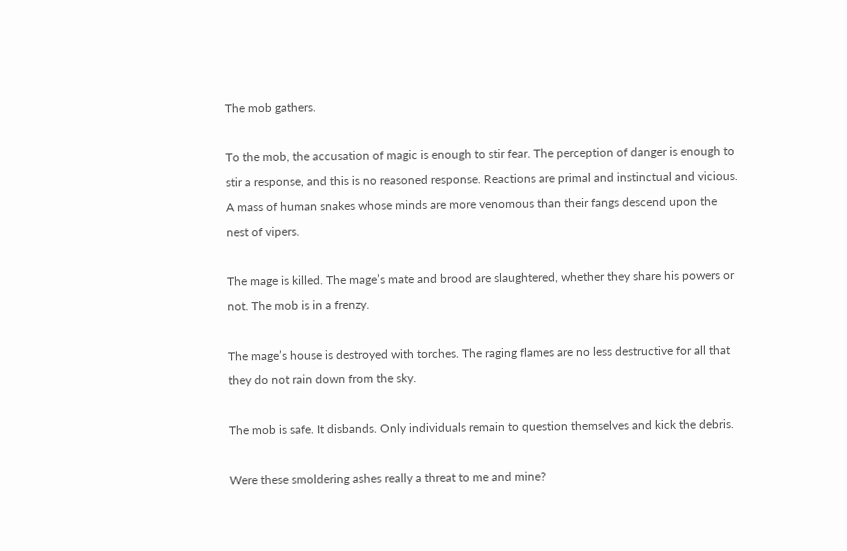The mob gathers.

To the mob, the accusation of magic is enough to stir fear. The perception of danger is enough to stir a response, and this is no reasoned response. Reactions are primal and instinctual and vicious. A mass of human snakes whose minds are more venomous than their fangs descend upon the nest of vipers.

The mage is killed. The mage’s mate and brood are slaughtered, whether they share his powers or not. The mob is in a frenzy.

The mage’s house is destroyed with torches. The raging flames are no less destructive for all that they do not rain down from the sky.

The mob is safe. It disbands. Only individuals remain to question themselves and kick the debris.

Were these smoldering ashes really a threat to me and mine?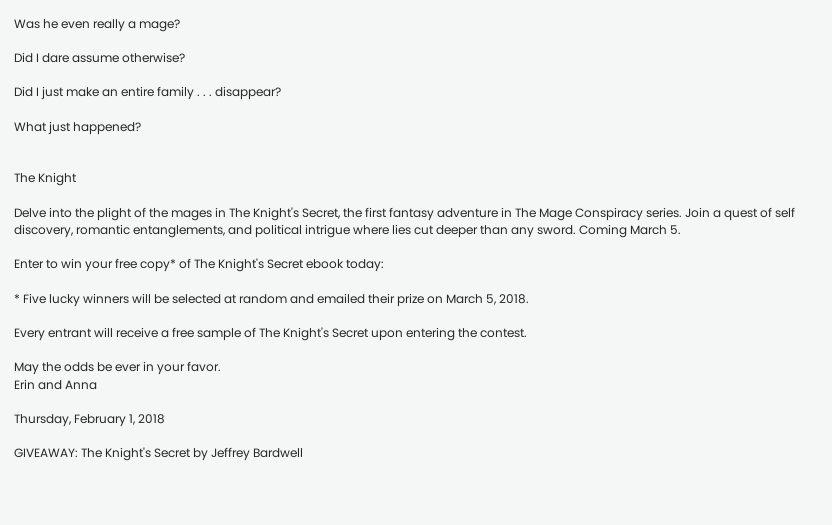Was he even really a mage?

Did I dare assume otherwise?

Did I just make an entire family . . . disappear?

What just happened?


The Knight

Delve into the plight of the mages in The Knight's Secret, the first fantasy adventure in The Mage Conspiracy series. Join a quest of self discovery, romantic entanglements, and political intrigue where lies cut deeper than any sword. Coming March 5.

Enter to win your free copy* of The Knight's Secret ebook today:

* Five lucky winners will be selected at random and emailed their prize on March 5, 2018.

Every entrant will receive a free sample of The Knight's Secret upon entering the contest.

May the odds be ever in your favor.
Erin and Anna

Thursday, February 1, 2018

GIVEAWAY: The Knight's Secret by Jeffrey Bardwell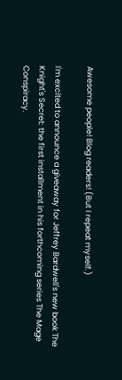Awesome people! Blog readers! (But I repeat myself.)

I'm excited to announce a giveaway for Jeffrey Bardwell's new book The Knight's Secret: the first installment in his forthcoming series The Mage Conspiracy.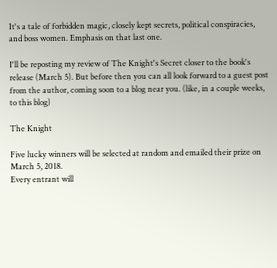It's a tale of forbidden magic, closely kept secrets, political conspiracies, and boss women. Emphasis on that last one.

I'll be reposting my review of The Knight's Secret closer to the book's release (March 5). But before then you can all look forward to a guest post from the author, coming soon to a blog near you. (like, in a couple weeks, to this blog)

The Knight

Five lucky winners will be selected at random and emailed their prize on March 5, 2018.
Every entrant will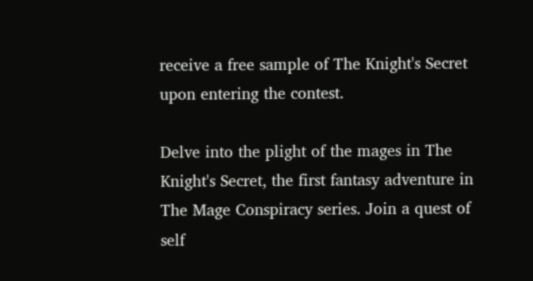receive a free sample of The Knight's Secret upon entering the contest.

Delve into the plight of the mages in The Knight's Secret, the first fantasy adventure in The Mage Conspiracy series. Join a quest of self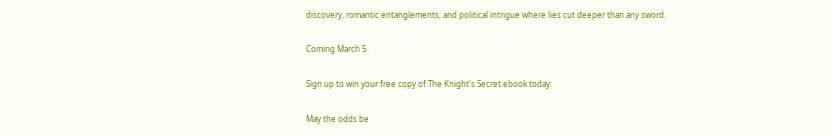discovery, romantic entanglements, and political intrigue where lies cut deeper than any sword.

Coming March 5.

Sign up to win your free copy of The Knight's Secret ebook today:

May the odds be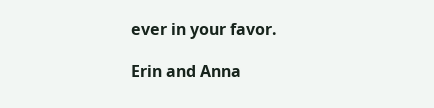ever in your favor.

Erin and Anna